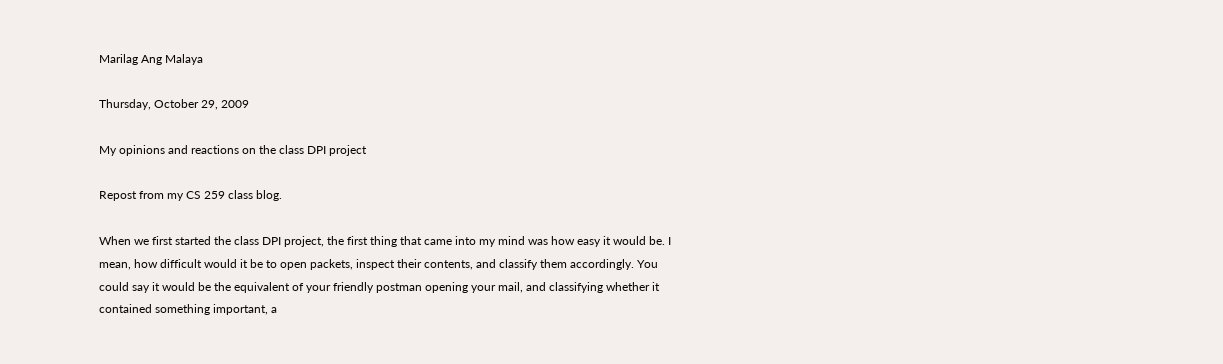Marilag Ang Malaya

Thursday, October 29, 2009

My opinions and reactions on the class DPI project

Repost from my CS 259 class blog.

When we first started the class DPI project, the first thing that came into my mind was how easy it would be. I mean, how difficult would it be to open packets, inspect their contents, and classify them accordingly. You could say it would be the equivalent of your friendly postman opening your mail, and classifying whether it contained something important, a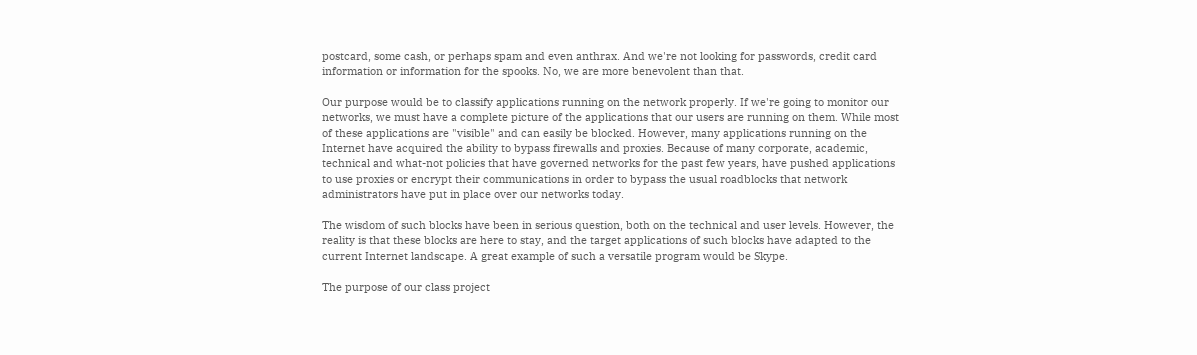postcard, some cash, or perhaps spam and even anthrax. And we're not looking for passwords, credit card information or information for the spooks. No, we are more benevolent than that.

Our purpose would be to classify applications running on the network properly. If we're going to monitor our networks, we must have a complete picture of the applications that our users are running on them. While most of these applications are "visible" and can easily be blocked. However, many applications running on the Internet have acquired the ability to bypass firewalls and proxies. Because of many corporate, academic, technical and what-not policies that have governed networks for the past few years, have pushed applications to use proxies or encrypt their communications in order to bypass the usual roadblocks that network administrators have put in place over our networks today.

The wisdom of such blocks have been in serious question, both on the technical and user levels. However, the reality is that these blocks are here to stay, and the target applications of such blocks have adapted to the current Internet landscape. A great example of such a versatile program would be Skype.

The purpose of our class project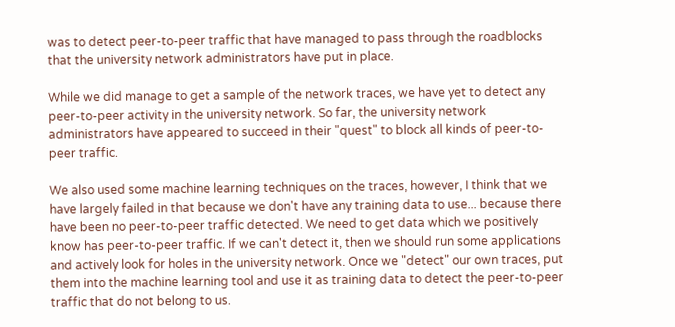was to detect peer-to-peer traffic that have managed to pass through the roadblocks that the university network administrators have put in place.

While we did manage to get a sample of the network traces, we have yet to detect any peer-to-peer activity in the university network. So far, the university network administrators have appeared to succeed in their "quest" to block all kinds of peer-to-peer traffic.

We also used some machine learning techniques on the traces, however, I think that we have largely failed in that because we don't have any training data to use... because there have been no peer-to-peer traffic detected. We need to get data which we positively know has peer-to-peer traffic. If we can't detect it, then we should run some applications and actively look for holes in the university network. Once we "detect" our own traces, put them into the machine learning tool and use it as training data to detect the peer-to-peer traffic that do not belong to us.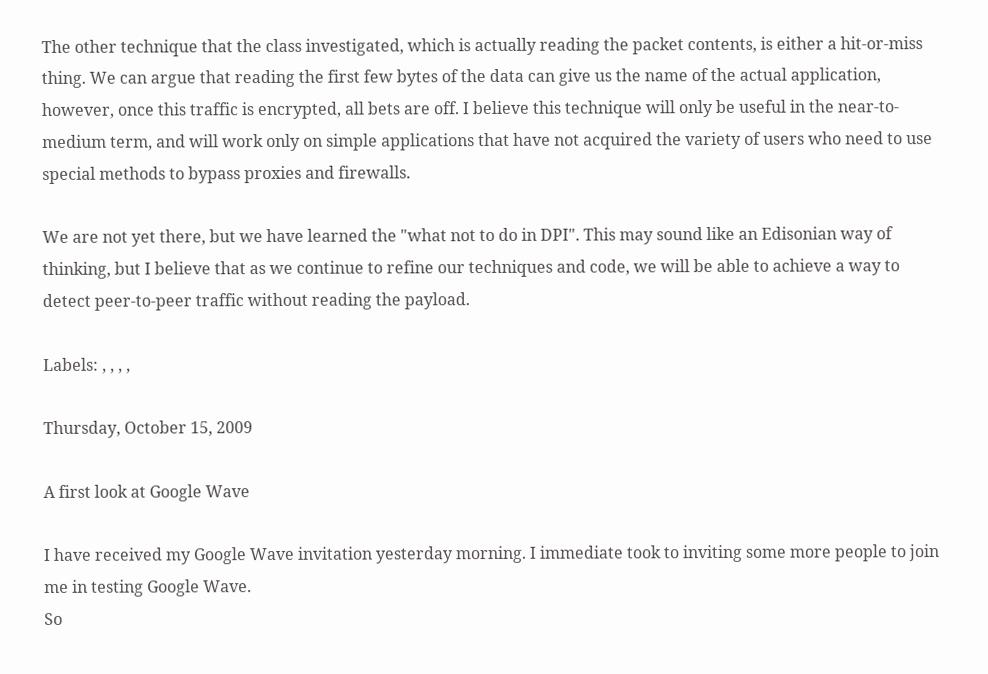The other technique that the class investigated, which is actually reading the packet contents, is either a hit-or-miss thing. We can argue that reading the first few bytes of the data can give us the name of the actual application, however, once this traffic is encrypted, all bets are off. I believe this technique will only be useful in the near-to-medium term, and will work only on simple applications that have not acquired the variety of users who need to use special methods to bypass proxies and firewalls.

We are not yet there, but we have learned the "what not to do in DPI". This may sound like an Edisonian way of thinking, but I believe that as we continue to refine our techniques and code, we will be able to achieve a way to detect peer-to-peer traffic without reading the payload.

Labels: , , , ,

Thursday, October 15, 2009

A first look at Google Wave

I have received my Google Wave invitation yesterday morning. I immediate took to inviting some more people to join me in testing Google Wave.
So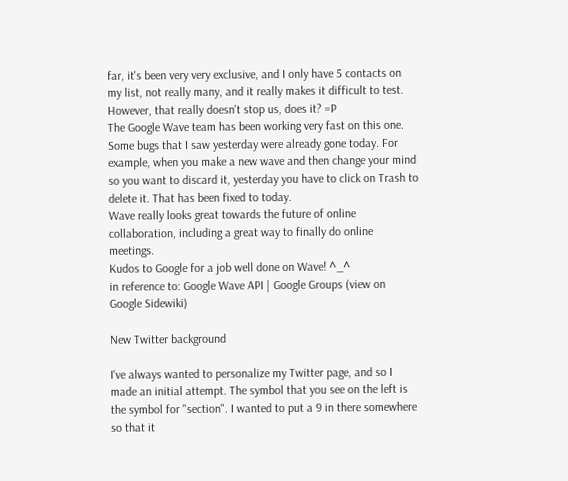far, it's been very very exclusive, and I only have 5 contacts on my list, not really many, and it really makes it difficult to test. However, that really doesn't stop us, does it? =P
The Google Wave team has been working very fast on this one. Some bugs that I saw yesterday were already gone today. For example, when you make a new wave and then change your mind so you want to discard it, yesterday you have to click on Trash to delete it. That has been fixed to today.
Wave really looks great towards the future of online collaboration, including a great way to finally do online meetings.
Kudos to Google for a job well done on Wave! ^_^
in reference to: Google Wave API | Google Groups (view on Google Sidewiki)

New Twitter background

I've always wanted to personalize my Twitter page, and so I made an initial attempt. The symbol that you see on the left is the symbol for "section". I wanted to put a 9 in there somewhere so that it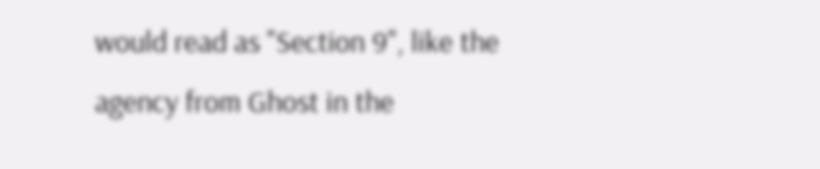would read as "Section 9", like the agency from Ghost in the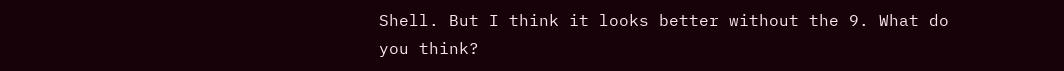Shell. But I think it looks better without the 9. What do you think?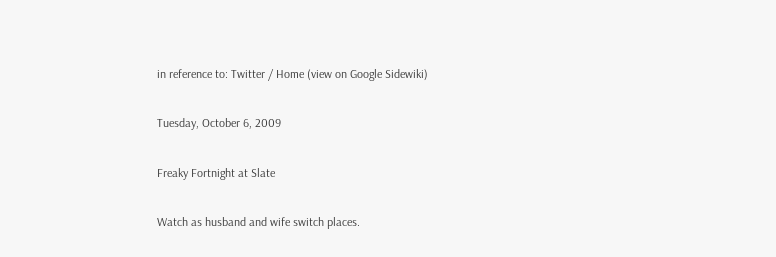in reference to: Twitter / Home (view on Google Sidewiki)

Tuesday, October 6, 2009

Freaky Fortnight at Slate

Watch as husband and wife switch places.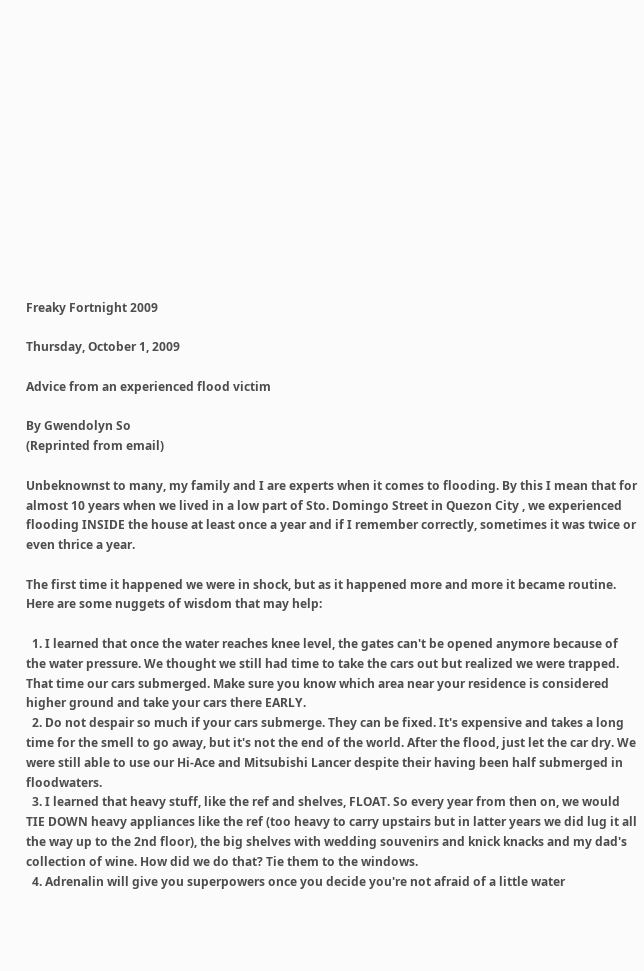Freaky Fortnight 2009

Thursday, October 1, 2009

Advice from an experienced flood victim

By Gwendolyn So
(Reprinted from email)

Unbeknownst to many, my family and I are experts when it comes to flooding. By this I mean that for almost 10 years when we lived in a low part of Sto. Domingo Street in Quezon City , we experienced flooding INSIDE the house at least once a year and if I remember correctly, sometimes it was twice or even thrice a year.

The first time it happened we were in shock, but as it happened more and more it became routine. Here are some nuggets of wisdom that may help:

  1. I learned that once the water reaches knee level, the gates can't be opened anymore because of the water pressure. We thought we still had time to take the cars out but realized we were trapped. That time our cars submerged. Make sure you know which area near your residence is considered higher ground and take your cars there EARLY.
  2. Do not despair so much if your cars submerge. They can be fixed. It's expensive and takes a long time for the smell to go away, but it's not the end of the world. After the flood, just let the car dry. We were still able to use our Hi-Ace and Mitsubishi Lancer despite their having been half submerged in floodwaters.
  3. I learned that heavy stuff, like the ref and shelves, FLOAT. So every year from then on, we would TIE DOWN heavy appliances like the ref (too heavy to carry upstairs but in latter years we did lug it all the way up to the 2nd floor), the big shelves with wedding souvenirs and knick knacks and my dad's collection of wine. How did we do that? Tie them to the windows.
  4. Adrenalin will give you superpowers once you decide you're not afraid of a little water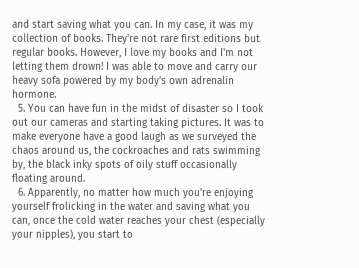and start saving what you can. In my case, it was my collection of books. They're not rare first editions but regular books. However, I love my books and I'm not letting them drown! I was able to move and carry our heavy sofa powered by my body's own adrenalin hormone.
  5. You can have fun in the midst of disaster so I took out our cameras and starting taking pictures. It was to make everyone have a good laugh as we surveyed the chaos around us, the cockroaches and rats swimming by, the black inky spots of oily stuff occasionally floating around.
  6. Apparently, no matter how much you're enjoying yourself frolicking in the water and saving what you can, once the cold water reaches your chest (especially your nipples), you start to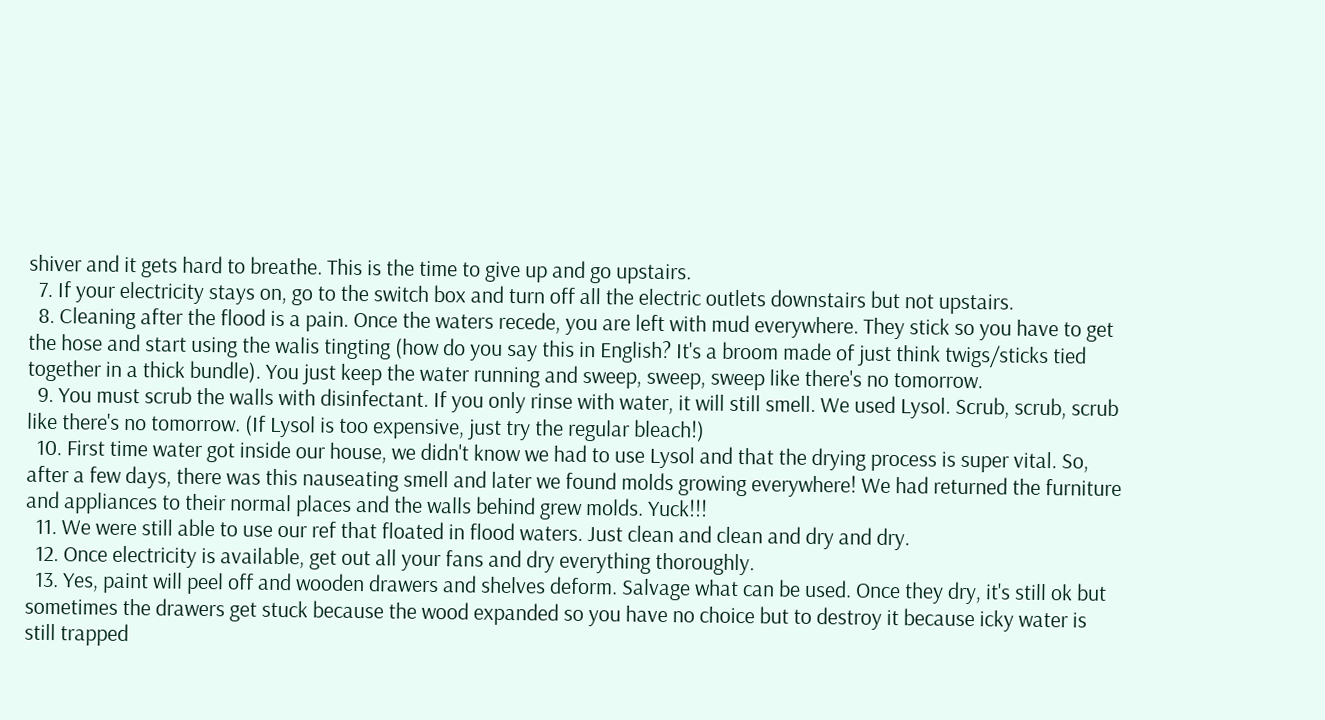shiver and it gets hard to breathe. This is the time to give up and go upstairs.
  7. If your electricity stays on, go to the switch box and turn off all the electric outlets downstairs but not upstairs.
  8. Cleaning after the flood is a pain. Once the waters recede, you are left with mud everywhere. They stick so you have to get the hose and start using the walis tingting (how do you say this in English? It's a broom made of just think twigs/sticks tied together in a thick bundle). You just keep the water running and sweep, sweep, sweep like there's no tomorrow.
  9. You must scrub the walls with disinfectant. If you only rinse with water, it will still smell. We used Lysol. Scrub, scrub, scrub like there's no tomorrow. (If Lysol is too expensive, just try the regular bleach!)
  10. First time water got inside our house, we didn't know we had to use Lysol and that the drying process is super vital. So, after a few days, there was this nauseating smell and later we found molds growing everywhere! We had returned the furniture and appliances to their normal places and the walls behind grew molds. Yuck!!!
  11. We were still able to use our ref that floated in flood waters. Just clean and clean and dry and dry.
  12. Once electricity is available, get out all your fans and dry everything thoroughly.
  13. Yes, paint will peel off and wooden drawers and shelves deform. Salvage what can be used. Once they dry, it's still ok but sometimes the drawers get stuck because the wood expanded so you have no choice but to destroy it because icky water is still trapped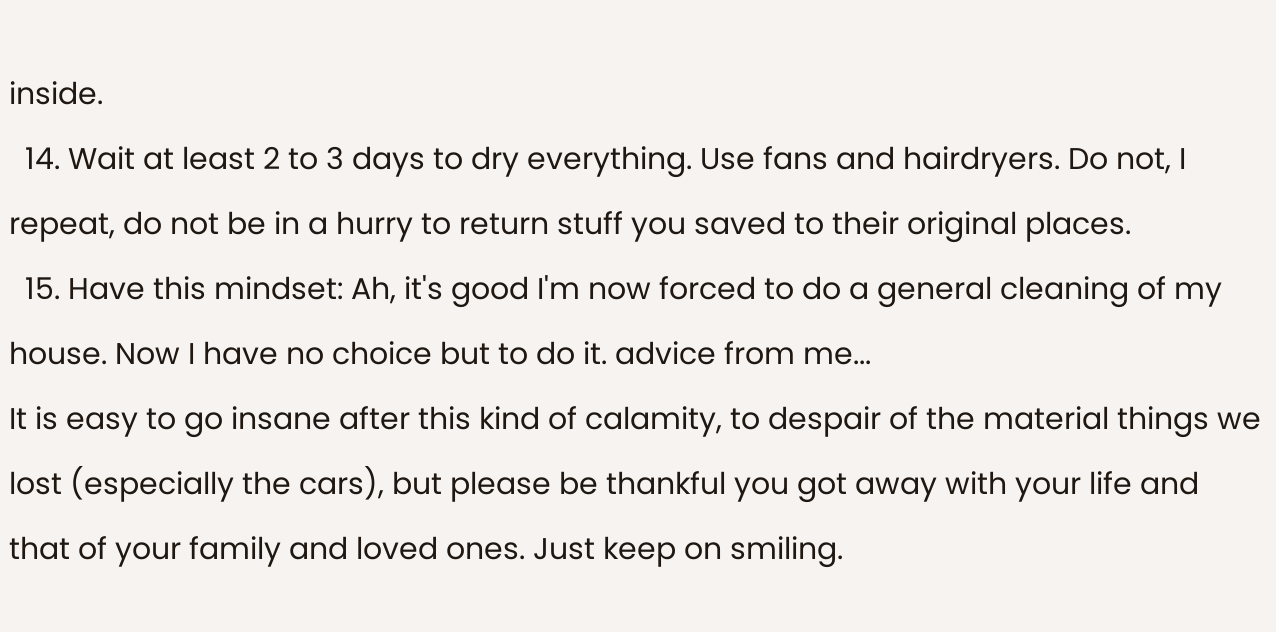inside.
  14. Wait at least 2 to 3 days to dry everything. Use fans and hairdryers. Do not, I repeat, do not be in a hurry to return stuff you saved to their original places.
  15. Have this mindset: Ah, it's good I'm now forced to do a general cleaning of my house. Now I have no choice but to do it. advice from me...
It is easy to go insane after this kind of calamity, to despair of the material things we lost (especially the cars), but please be thankful you got away with your life and that of your family and loved ones. Just keep on smiling.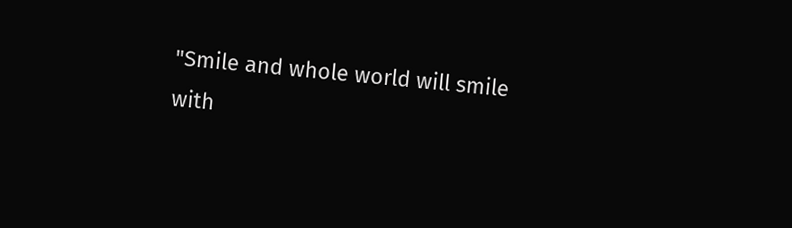"Smile and whole world will smile with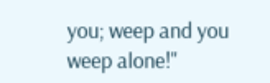you; weep and you weep alone!"